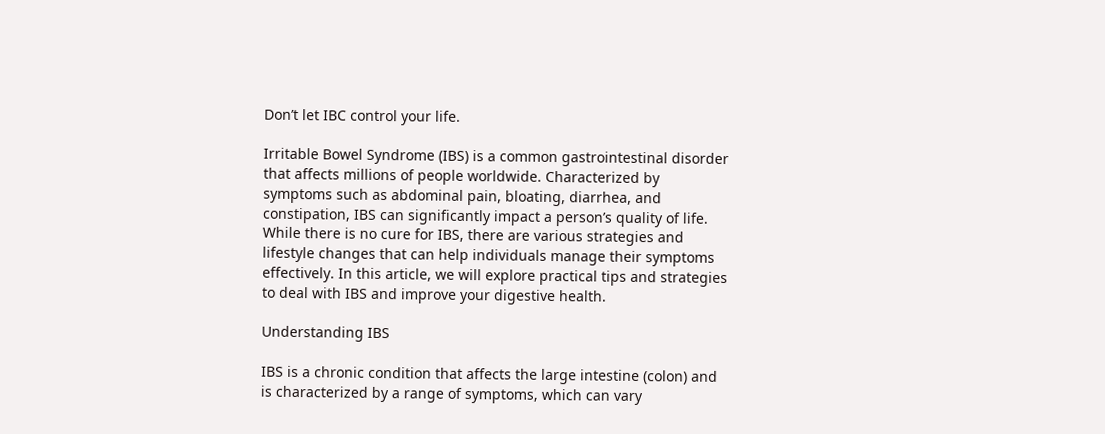Don’t let IBC control your life.

Irritable Bowel Syndrome (IBS) is a common gastrointestinal disorder that affects millions of people worldwide. Characterized by symptoms such as abdominal pain, bloating, diarrhea, and constipation, IBS can significantly impact a person’s quality of life. While there is no cure for IBS, there are various strategies and lifestyle changes that can help individuals manage their symptoms effectively. In this article, we will explore practical tips and strategies to deal with IBS and improve your digestive health.

Understanding IBS

IBS is a chronic condition that affects the large intestine (colon) and is characterized by a range of symptoms, which can vary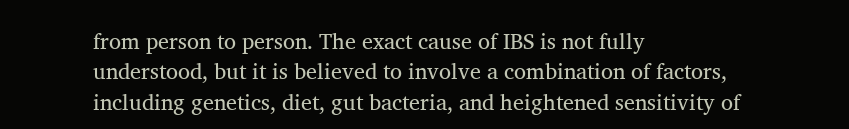from person to person. The exact cause of IBS is not fully understood, but it is believed to involve a combination of factors, including genetics, diet, gut bacteria, and heightened sensitivity of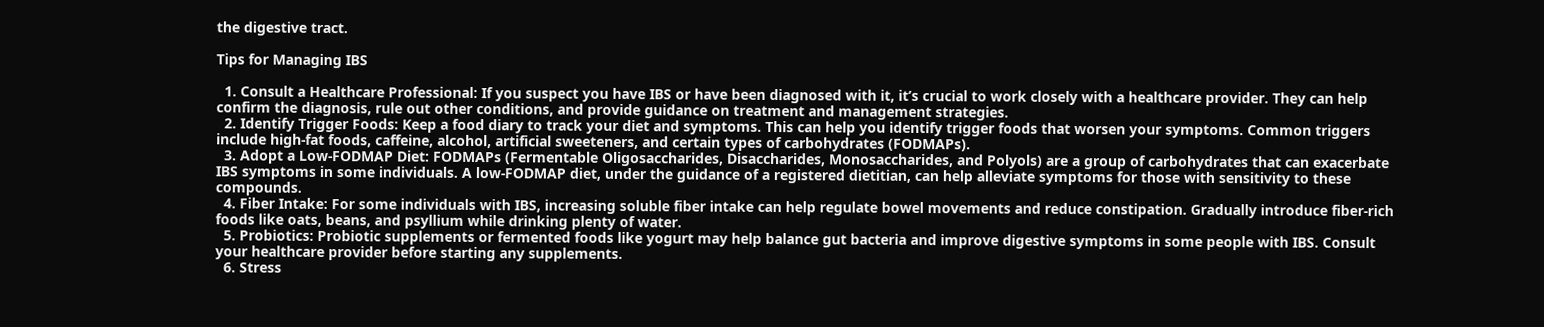the digestive tract.

Tips for Managing IBS

  1. Consult a Healthcare Professional: If you suspect you have IBS or have been diagnosed with it, it’s crucial to work closely with a healthcare provider. They can help confirm the diagnosis, rule out other conditions, and provide guidance on treatment and management strategies.
  2. Identify Trigger Foods: Keep a food diary to track your diet and symptoms. This can help you identify trigger foods that worsen your symptoms. Common triggers include high-fat foods, caffeine, alcohol, artificial sweeteners, and certain types of carbohydrates (FODMAPs).
  3. Adopt a Low-FODMAP Diet: FODMAPs (Fermentable Oligosaccharides, Disaccharides, Monosaccharides, and Polyols) are a group of carbohydrates that can exacerbate IBS symptoms in some individuals. A low-FODMAP diet, under the guidance of a registered dietitian, can help alleviate symptoms for those with sensitivity to these compounds.
  4. Fiber Intake: For some individuals with IBS, increasing soluble fiber intake can help regulate bowel movements and reduce constipation. Gradually introduce fiber-rich foods like oats, beans, and psyllium while drinking plenty of water.
  5. Probiotics: Probiotic supplements or fermented foods like yogurt may help balance gut bacteria and improve digestive symptoms in some people with IBS. Consult your healthcare provider before starting any supplements.
  6. Stress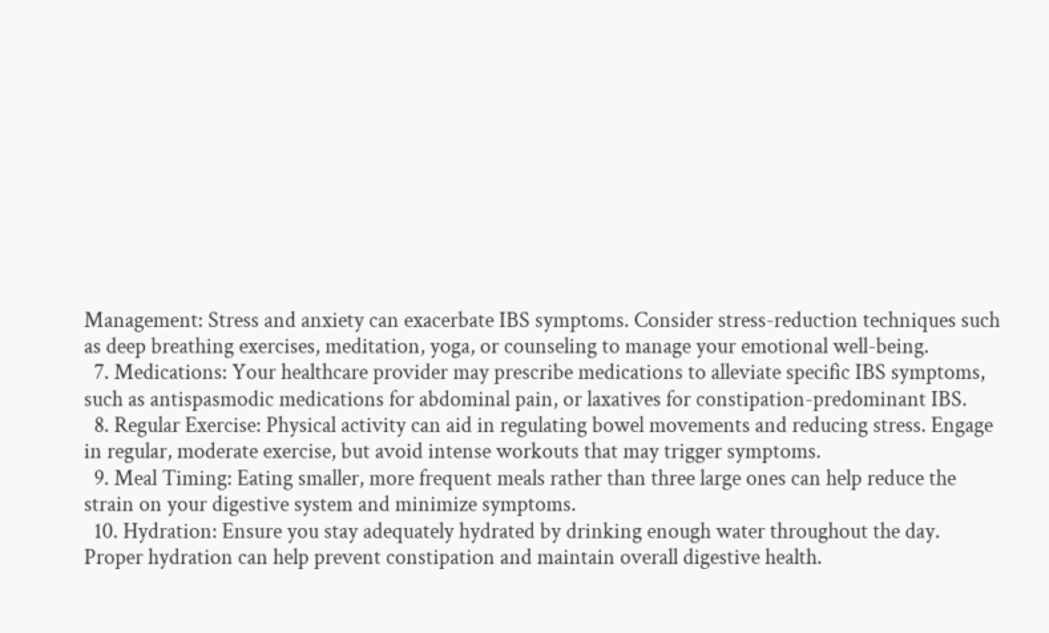Management: Stress and anxiety can exacerbate IBS symptoms. Consider stress-reduction techniques such as deep breathing exercises, meditation, yoga, or counseling to manage your emotional well-being.
  7. Medications: Your healthcare provider may prescribe medications to alleviate specific IBS symptoms, such as antispasmodic medications for abdominal pain, or laxatives for constipation-predominant IBS.
  8. Regular Exercise: Physical activity can aid in regulating bowel movements and reducing stress. Engage in regular, moderate exercise, but avoid intense workouts that may trigger symptoms.
  9. Meal Timing: Eating smaller, more frequent meals rather than three large ones can help reduce the strain on your digestive system and minimize symptoms.
  10. Hydration: Ensure you stay adequately hydrated by drinking enough water throughout the day. Proper hydration can help prevent constipation and maintain overall digestive health.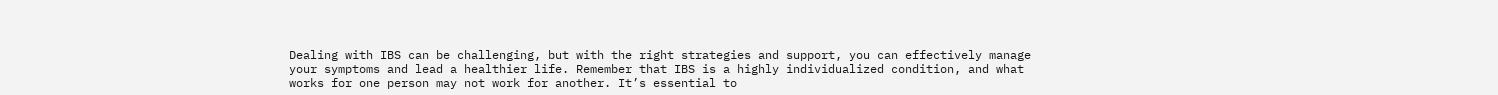Dealing with IBS can be challenging, but with the right strategies and support, you can effectively manage your symptoms and lead a healthier life. Remember that IBS is a highly individualized condition, and what works for one person may not work for another. It’s essential to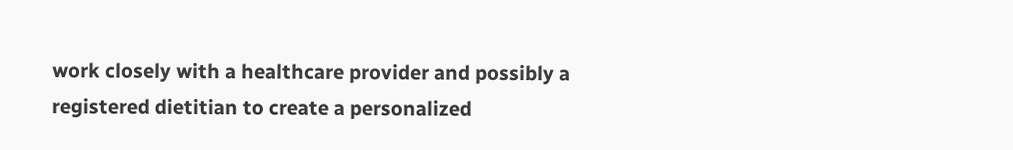work closely with a healthcare provider and possibly a registered dietitian to create a personalized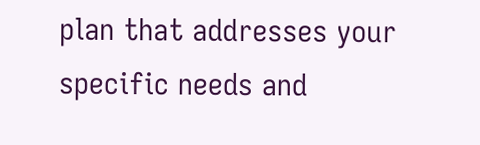plan that addresses your specific needs and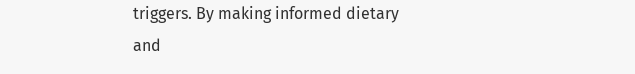triggers. By making informed dietary and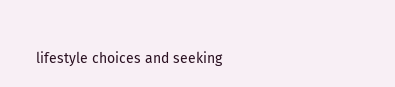lifestyle choices and seeking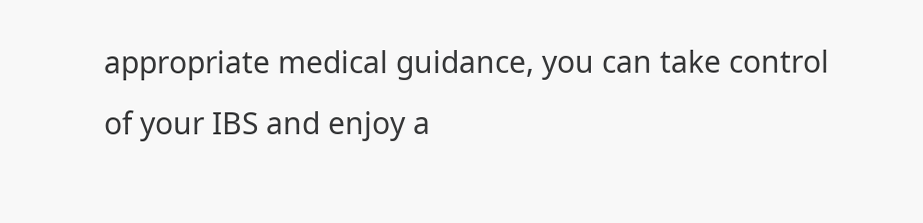appropriate medical guidance, you can take control of your IBS and enjoy a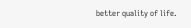better quality of life.